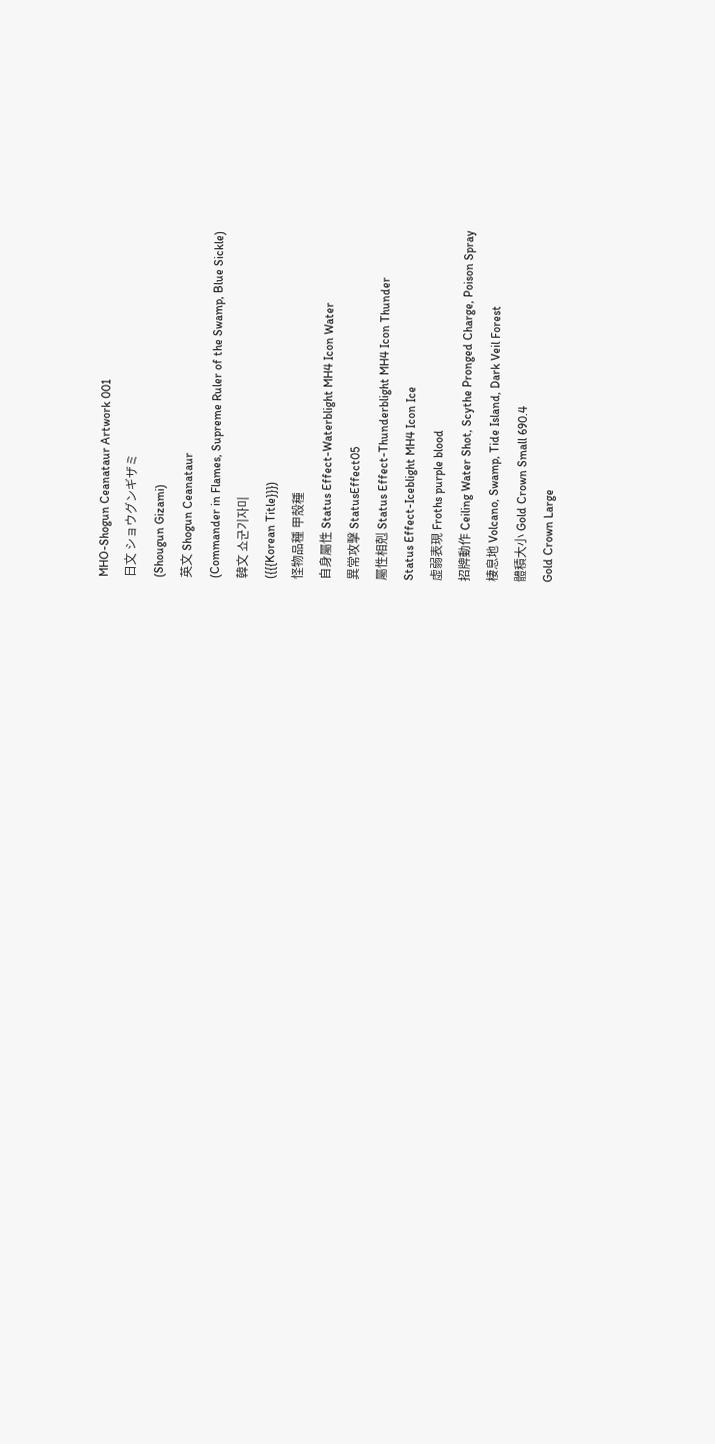MHO-Shogun Ceanataur Artwork 001
日文 ショウグンギザミ
(Shougun Gizami)
英文 Shogun Ceanataur
(Commander in Flames, Supreme Ruler of the Swamp, Blue Sickle)
韓文 쇼군기자미
({{{Korean Title}}})
怪物品種 甲殼種
自身屬性 Status Effect-Waterblight MH4 Icon Water
異常攻擊 StatusEffect05
屬性相剋 Status Effect-Thunderblight MH4 Icon Thunder
Status Effect-Iceblight MH4 Icon Ice
虛弱表現 Froths purple blood
招牌動作 Ceiling Water Shot, Scythe Pronged Charge, Poison Spray
棲息地 Volcano, Swamp, Tide Island, Dark Veil Forest
體積大小 Gold Crown Small 690.4
Gold Crown Large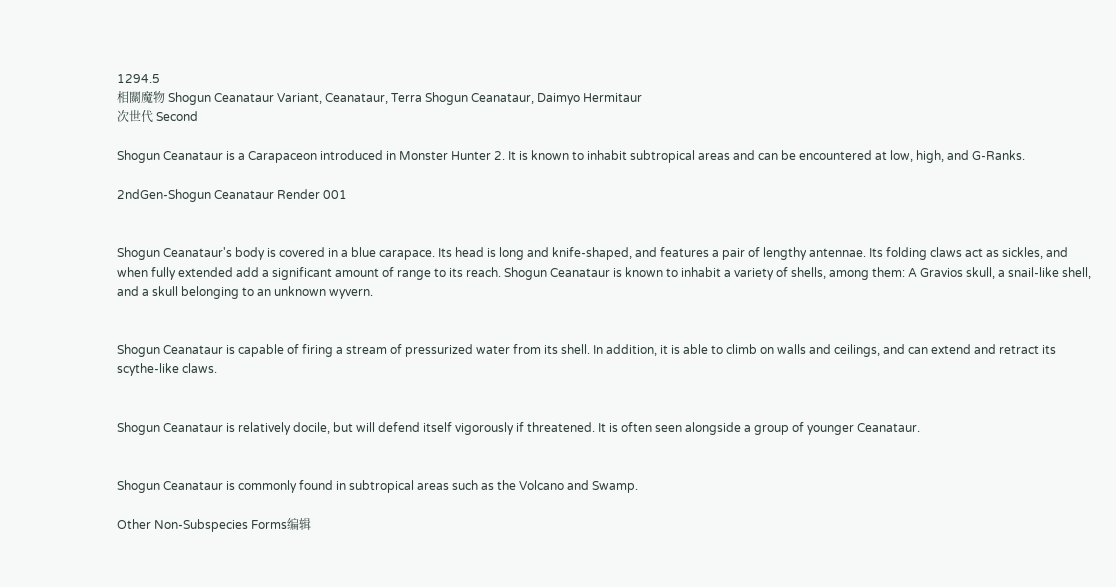1294.5
相關魔物 Shogun Ceanataur Variant, Ceanataur, Terra Shogun Ceanataur, Daimyo Hermitaur
次世代 Second

Shogun Ceanataur is a Carapaceon introduced in Monster Hunter 2. It is known to inhabit subtropical areas and can be encountered at low, high, and G-Ranks.

2ndGen-Shogun Ceanataur Render 001


Shogun Ceanataur's body is covered in a blue carapace. Its head is long and knife-shaped, and features a pair of lengthy antennae. Its folding claws act as sickles, and when fully extended add a significant amount of range to its reach. Shogun Ceanataur is known to inhabit a variety of shells, among them: A Gravios skull, a snail-like shell, and a skull belonging to an unknown wyvern.


Shogun Ceanataur is capable of firing a stream of pressurized water from its shell. In addition, it is able to climb on walls and ceilings, and can extend and retract its scythe-like claws.


Shogun Ceanataur is relatively docile, but will defend itself vigorously if threatened. It is often seen alongside a group of younger Ceanataur.


Shogun Ceanataur is commonly found in subtropical areas such as the Volcano and Swamp.

Other Non-Subspecies Forms编辑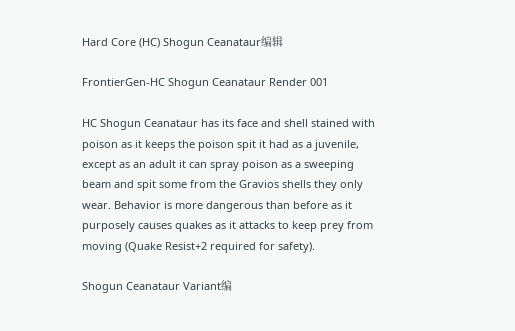Hard Core (HC) Shogun Ceanataur编辑

FrontierGen-HC Shogun Ceanataur Render 001

HC Shogun Ceanataur has its face and shell stained with poison as it keeps the poison spit it had as a juvenile, except as an adult it can spray poison as a sweeping beam and spit some from the Gravios shells they only wear. Behavior is more dangerous than before as it purposely causes quakes as it attacks to keep prey from moving (Quake Resist+2 required for safety).

Shogun Ceanataur Variant编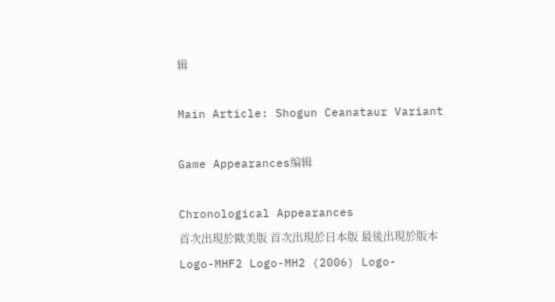辑

Main Article: Shogun Ceanataur Variant

Game Appearances编辑

Chronological Appearances
首次出現於歐美版 首次出現於日本版 最後出現於版本
Logo-MHF2 Logo-MH2 (2006) Logo-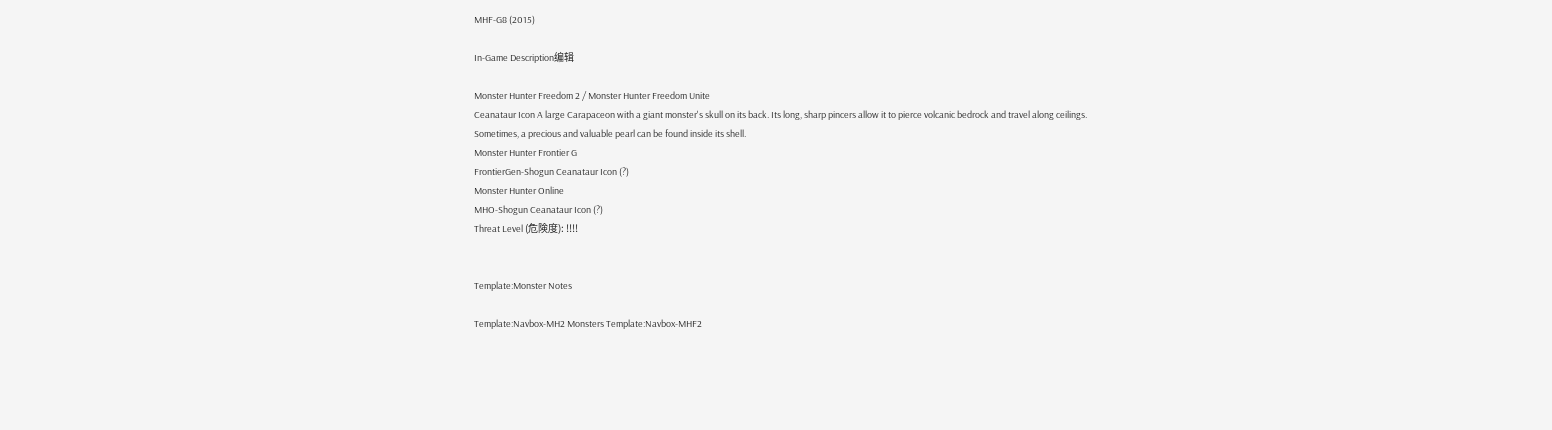MHF-G8 (2015)

In-Game Description编辑

Monster Hunter Freedom 2 / Monster Hunter Freedom Unite
Ceanataur Icon A large Carapaceon with a giant monster's skull on its back. Its long, sharp pincers allow it to pierce volcanic bedrock and travel along ceilings. Sometimes, a precious and valuable pearl can be found inside its shell.
Monster Hunter Frontier G
FrontierGen-Shogun Ceanataur Icon (?)
Monster Hunter Online
MHO-Shogun Ceanataur Icon (?)
Threat Level (危険度): !!!!


Template:Monster Notes

Template:Navbox-MH2 Monsters Template:Navbox-MHF2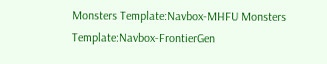Monsters Template:Navbox-MHFU Monsters Template:Navbox-FrontierGen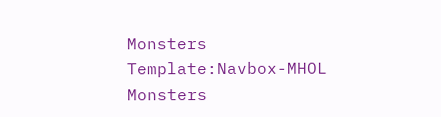Monsters Template:Navbox-MHOL Monsters